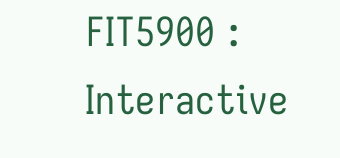FIT5900 : Interactive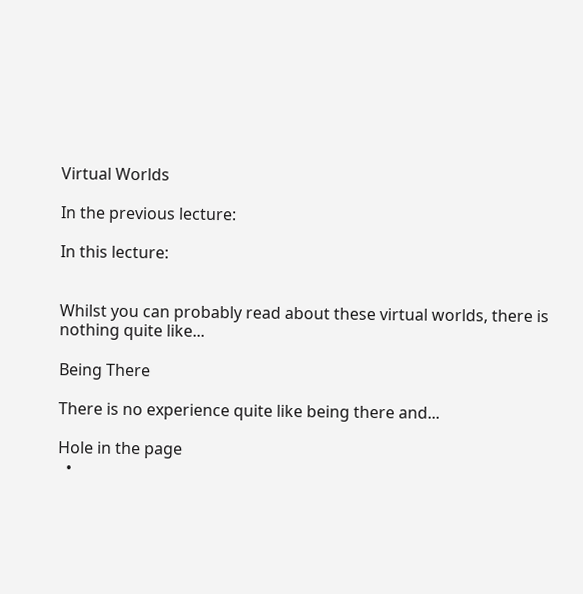Virtual Worlds

In the previous lecture:

In this lecture:


Whilst you can probably read about these virtual worlds, there is nothing quite like...

Being There

There is no experience quite like being there and...

Hole in the page
  •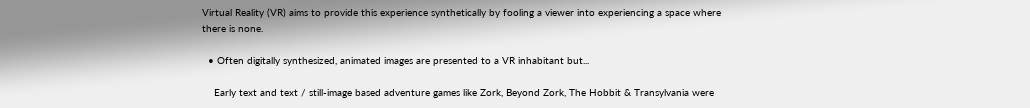Virtual Reality (VR) aims to provide this experience synthetically by fooling a viewer into experiencing a space where there is none.

  • Often digitally synthesized, animated images are presented to a VR inhabitant but...

    Early text and text / still-image based adventure games like Zork, Beyond Zork, The Hobbit & Transylvania were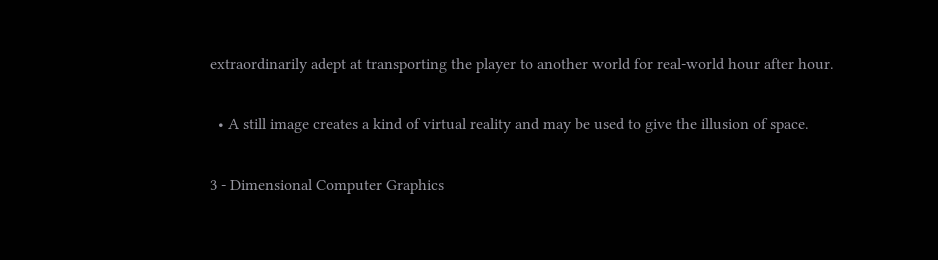extraordinarily adept at transporting the player to another world for real-world hour after hour.

  • A still image creates a kind of virtual reality and may be used to give the illusion of space.

3 - Dimensional Computer Graphics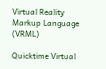Virtual Reality Markup Language (VRML)

Quicktime Virtual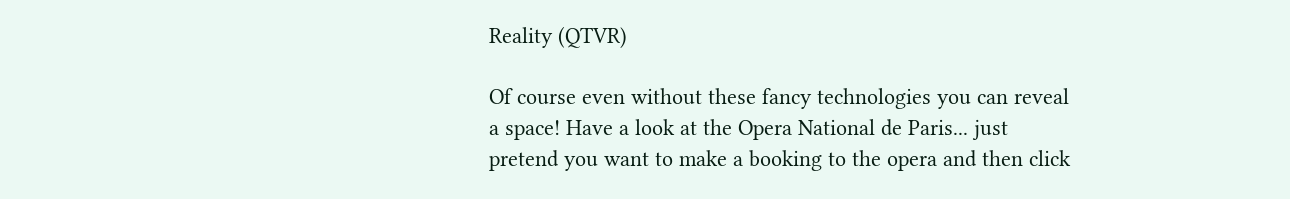Reality (QTVR)

Of course even without these fancy technologies you can reveal a space! Have a look at the Opera National de Paris... just pretend you want to make a booking to the opera and then click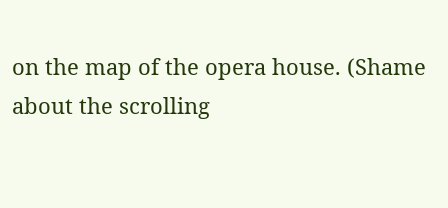on the map of the opera house. (Shame about the scrolling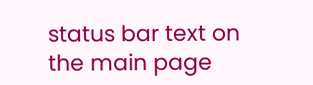status bar text on the main page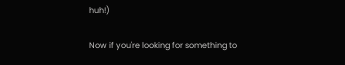huh!)

Now if you're looking for something to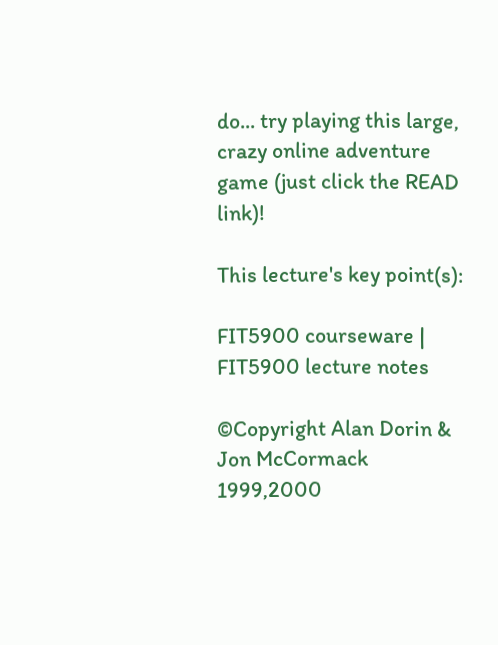do... try playing this large, crazy online adventure game (just click the READ link)!

This lecture's key point(s):

FIT5900 courseware | FIT5900 lecture notes

©Copyright Alan Dorin & Jon McCormack 1999,2000